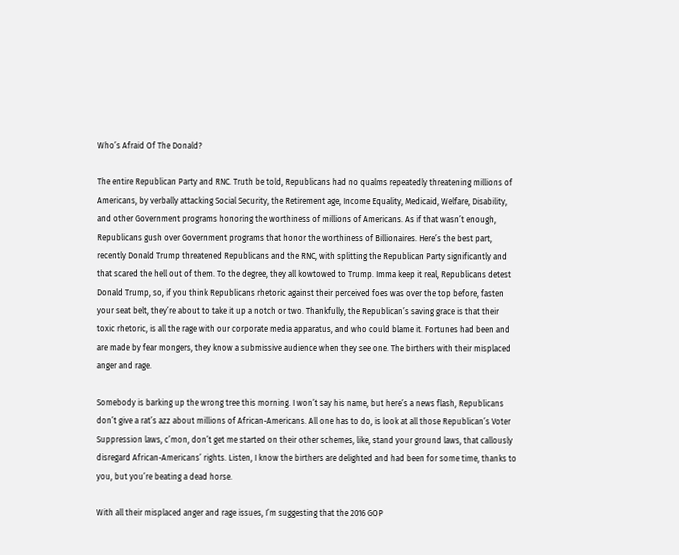Who’s Afraid Of The Donald?

The entire Republican Party and RNC. Truth be told, Republicans had no qualms repeatedly threatening millions of Americans, by verbally attacking Social Security, the Retirement age, Income Equality, Medicaid, Welfare, Disability, and other Government programs honoring the worthiness of millions of Americans. As if that wasn’t enough, Republicans gush over Government programs that honor the worthiness of Billionaires. Here’s the best part, recently Donald Trump threatened Republicans and the RNC, with splitting the Republican Party significantly and that scared the hell out of them. To the degree, they all kowtowed to Trump. Imma keep it real, Republicans detest Donald Trump, so, if you think Republicans rhetoric against their perceived foes was over the top before, fasten your seat belt, they’re about to take it up a notch or two. Thankfully, the Republican’s saving grace is that their toxic rhetoric, is all the rage with our corporate media apparatus, and who could blame it. Fortunes had been and are made by fear mongers, they know a submissive audience when they see one. The birthers with their misplaced anger and rage.

Somebody is barking up the wrong tree this morning. I won’t say his name, but here’s a news flash, Republicans don’t give a rat’s azz about millions of African-Americans. All one has to do, is look at all those Republican’s Voter Suppression laws, c’mon, don’t get me started on their other schemes, like, stand your ground laws, that callously disregard African-Americans’ rights. Listen, I know the birthers are delighted and had been for some time, thanks to you, but you’re beating a dead horse.

With all their misplaced anger and rage issues, I’m suggesting that the 2016 GOP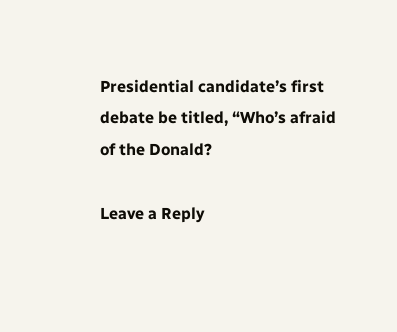Presidential candidate’s first debate be titled, “Who’s afraid of the Donald?

Leave a Reply